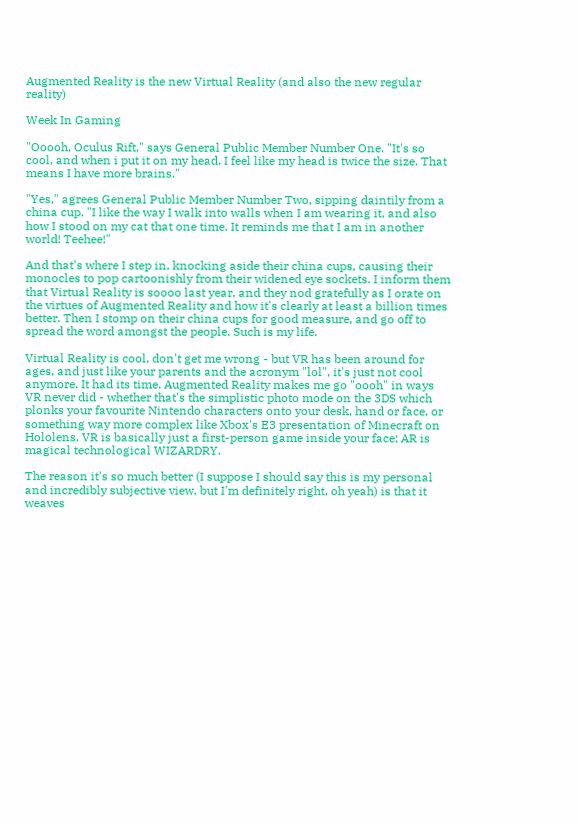Augmented Reality is the new Virtual Reality (and also the new regular reality)

Week In Gaming

"Ooooh, Oculus Rift," says General Public Member Number One. "It's so cool, and when i put it on my head, I feel like my head is twice the size. That means I have more brains."

"Yes," agrees General Public Member Number Two, sipping daintily from a china cup. "I like the way I walk into walls when I am wearing it, and also how I stood on my cat that one time. It reminds me that I am in another world! Teehee!"

And that's where I step in, knocking aside their china cups, causing their monocles to pop cartoonishly from their widened eye sockets. I inform them that Virtual Reality is soooo last year, and they nod gratefully as I orate on the virtues of Augmented Reality and how it's clearly at least a billion times better. Then I stomp on their china cups for good measure, and go off to spread the word amongst the people. Such is my life.

Virtual Reality is cool, don't get me wrong - but VR has been around for ages, and just like your parents and the acronym "lol", it's just not cool anymore. It had its time. Augmented Reality makes me go "oooh" in ways VR never did - whether that's the simplistic photo mode on the 3DS which plonks your favourite Nintendo characters onto your desk, hand or face, or something way more complex like Xbox's E3 presentation of Minecraft on Hololens. VR is basically just a first-person game inside your face; AR is magical technological WIZARDRY.

The reason it's so much better (I suppose I should say this is my personal and incredibly subjective view, but I'm definitely right, oh yeah) is that it weaves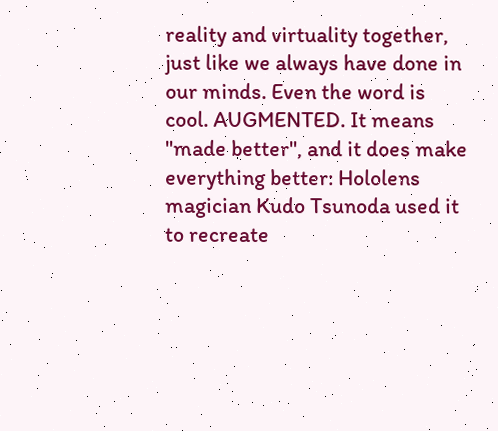reality and virtuality together, just like we always have done in our minds. Even the word is cool. AUGMENTED. It means "made better", and it does make everything better: Hololens magician Kudo Tsunoda used it to recreate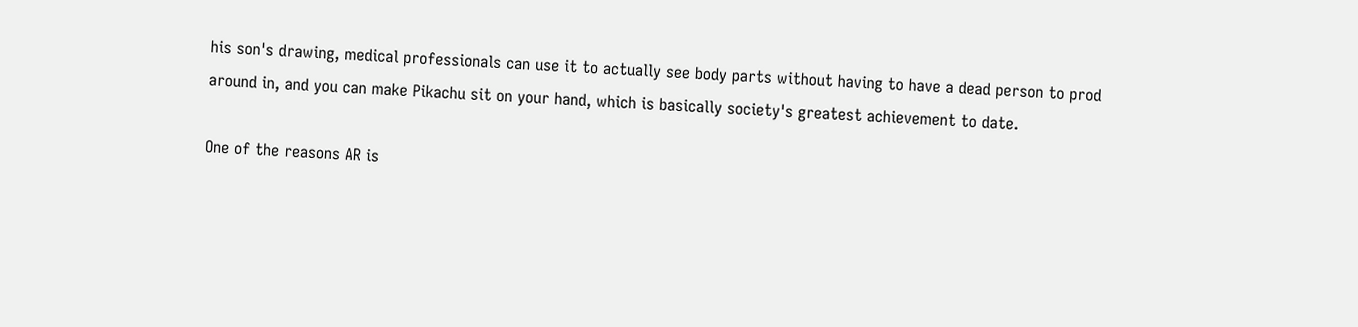his son's drawing, medical professionals can use it to actually see body parts without having to have a dead person to prod around in, and you can make Pikachu sit on your hand, which is basically society's greatest achievement to date.

One of the reasons AR is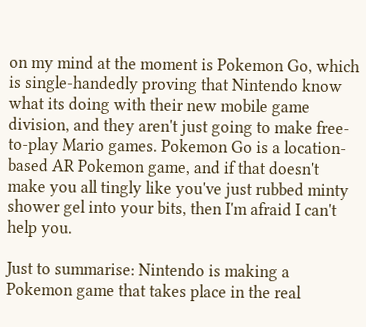on my mind at the moment is Pokemon Go, which is single-handedly proving that Nintendo know what its doing with their new mobile game division, and they aren't just going to make free-to-play Mario games. Pokemon Go is a location-based AR Pokemon game, and if that doesn't make you all tingly like you've just rubbed minty shower gel into your bits, then I'm afraid I can't help you.

Just to summarise: Nintendo is making a Pokemon game that takes place in the real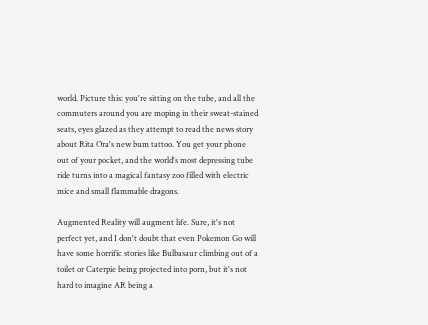world. Picture this: you're sitting on the tube, and all the commuters around you are moping in their sweat-stained seats, eyes glazed as they attempt to read the news story about Rita Ora's new bum tattoo. You get your phone out of your pocket, and the world's most depressing tube ride turns into a magical fantasy zoo filled with electric mice and small flammable dragons.

Augmented Reality will augment life. Sure, it's not perfect yet, and I don't doubt that even Pokemon Go will have some horrific stories like Bulbasaur climbing out of a toilet or Caterpie being projected into porn, but it's not hard to imagine AR being a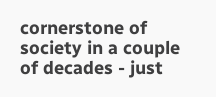cornerstone of society in a couple of decades - just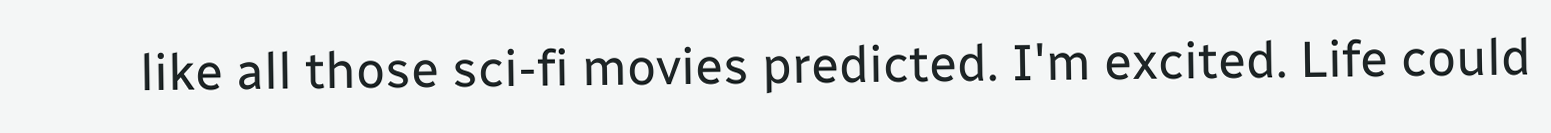like all those sci-fi movies predicted. I'm excited. Life could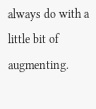always do with a little bit of augmenting.